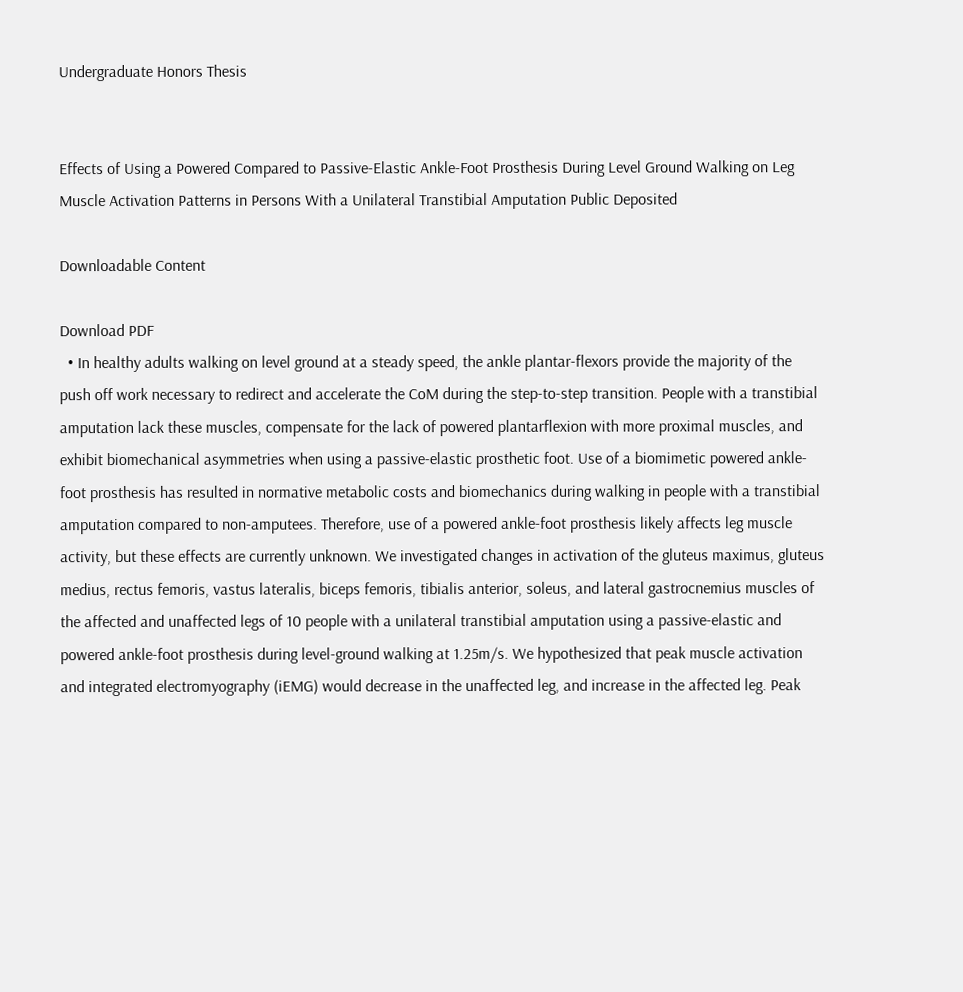Undergraduate Honors Thesis


Effects of Using a Powered Compared to Passive-Elastic Ankle-Foot Prosthesis During Level Ground Walking on Leg Muscle Activation Patterns in Persons With a Unilateral Transtibial Amputation Public Deposited

Downloadable Content

Download PDF
  • In healthy adults walking on level ground at a steady speed, the ankle plantar-flexors provide the majority of the push off work necessary to redirect and accelerate the CoM during the step-to-step transition. People with a transtibial amputation lack these muscles, compensate for the lack of powered plantarflexion with more proximal muscles, and exhibit biomechanical asymmetries when using a passive-elastic prosthetic foot. Use of a biomimetic powered ankle-foot prosthesis has resulted in normative metabolic costs and biomechanics during walking in people with a transtibial amputation compared to non-amputees. Therefore, use of a powered ankle-foot prosthesis likely affects leg muscle activity, but these effects are currently unknown. We investigated changes in activation of the gluteus maximus, gluteus medius, rectus femoris, vastus lateralis, biceps femoris, tibialis anterior, soleus, and lateral gastrocnemius muscles of the affected and unaffected legs of 10 people with a unilateral transtibial amputation using a passive-elastic and powered ankle-foot prosthesis during level-ground walking at 1.25m/s. We hypothesized that peak muscle activation and integrated electromyography (iEMG) would decrease in the unaffected leg, and increase in the affected leg. Peak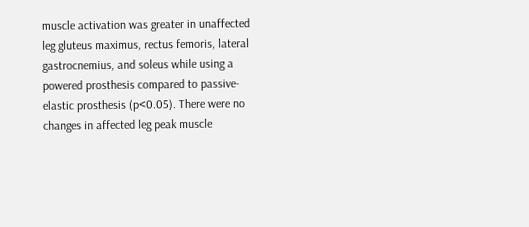muscle activation was greater in unaffected leg gluteus maximus, rectus femoris, lateral gastrocnemius, and soleus while using a powered prosthesis compared to passive-elastic prosthesis (p<0.05). There were no changes in affected leg peak muscle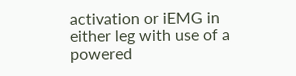activation or iEMG in either leg with use of a powered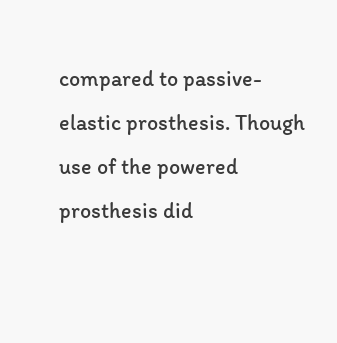compared to passive-elastic prosthesis. Though use of the powered prosthesis did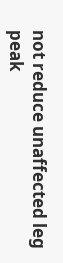not reduce unaffected leg peak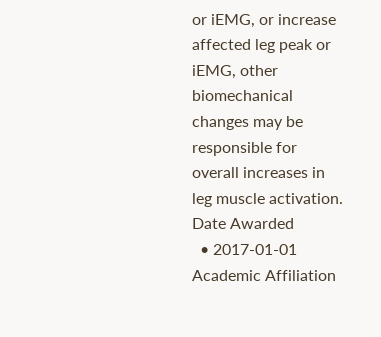or iEMG, or increase affected leg peak or iEMG, other biomechanical changes may be responsible for overall increases in leg muscle activation.
Date Awarded
  • 2017-01-01
Academic Affiliation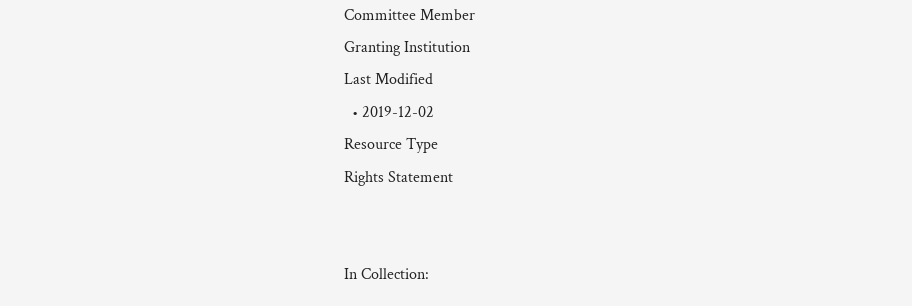Committee Member
Granting Institution
Last Modified
  • 2019-12-02
Resource Type
Rights Statement


In Collection: